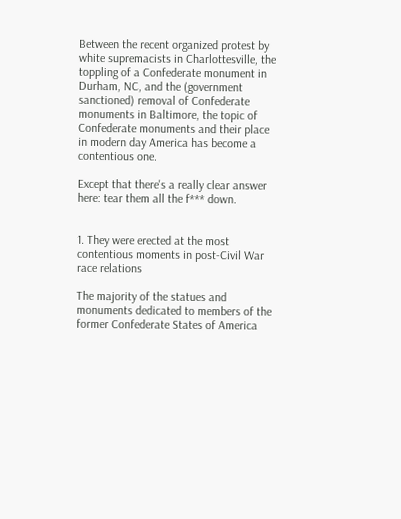Between the recent organized protest by white supremacists in Charlottesville, the toppling of a Confederate monument in Durham, NC, and the (government sanctioned) removal of Confederate monuments in Baltimore, the topic of Confederate monuments and their place in modern day America has become a contentious one.

Except that there's a really clear answer here: tear them all the f*** down.


1. They were erected at the most contentious moments in post-Civil War race relations

The majority of the statues and monuments dedicated to members of the former Confederate States of America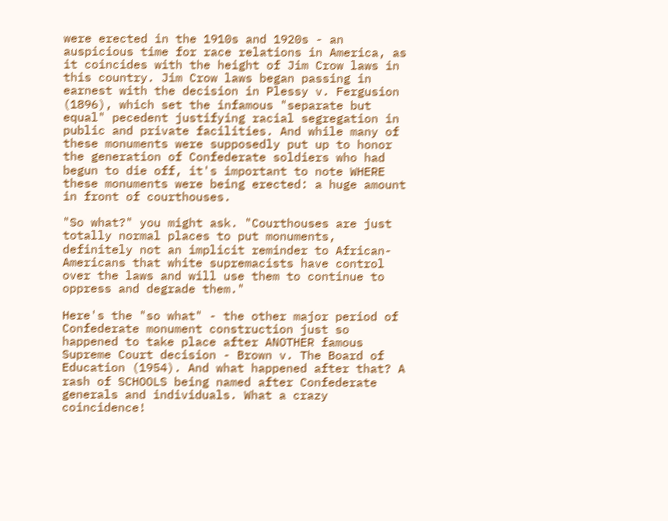were erected in the 1910s and 1920s - an auspicious time for race relations in America, as it coincides with the height of Jim Crow laws in this country. Jim Crow laws began passing in earnest with the decision in Plessy v. Fergusion (1896), which set the infamous "separate but equal" pecedent justifying racial segregation in public and private facilities. And while many of these monuments were supposedly put up to honor the generation of Confederate soldiers who had begun to die off, it's important to note WHERE these monuments were being erected: a huge amount in front of courthouses.

"So what?" you might ask. "Courthouses are just totally normal places to put monuments, definitely not an implicit reminder to African-Americans that white supremacists have control over the laws and will use them to continue to oppress and degrade them."

Here's the "so what" - the other major period of Confederate monument construction just so happened to take place after ANOTHER famous Supreme Court decision - Brown v. The Board of Education (1954). And what happened after that? A rash of SCHOOLS being named after Confederate generals and individuals. What a crazy coincidence!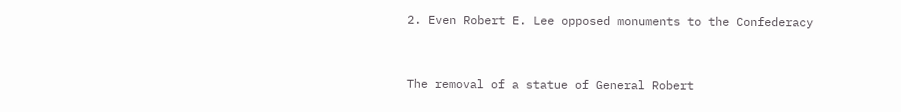2. Even Robert E. Lee opposed monuments to the Confederacy


The removal of a statue of General Robert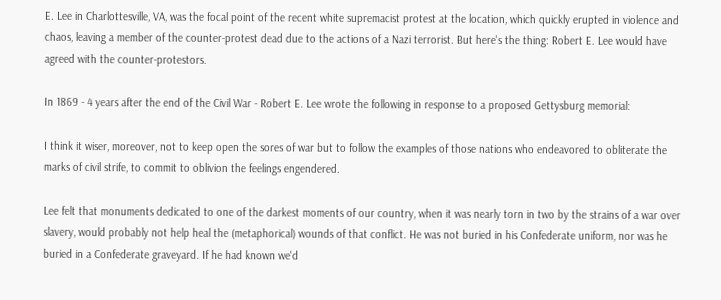E. Lee in Charlottesville, VA, was the focal point of the recent white supremacist protest at the location, which quickly erupted in violence and chaos, leaving a member of the counter-protest dead due to the actions of a Nazi terrorist. But here's the thing: Robert E. Lee would have agreed with the counter-protestors.

In 1869 - 4 years after the end of the Civil War - Robert E. Lee wrote the following in response to a proposed Gettysburg memorial:

I think it wiser, moreover, not to keep open the sores of war but to follow the examples of those nations who endeavored to obliterate the marks of civil strife, to commit to oblivion the feelings engendered.

Lee felt that monuments dedicated to one of the darkest moments of our country, when it was nearly torn in two by the strains of a war over slavery, would probably not help heal the (metaphorical) wounds of that conflict. He was not buried in his Confederate uniform, nor was he buried in a Confederate graveyard. If he had known we'd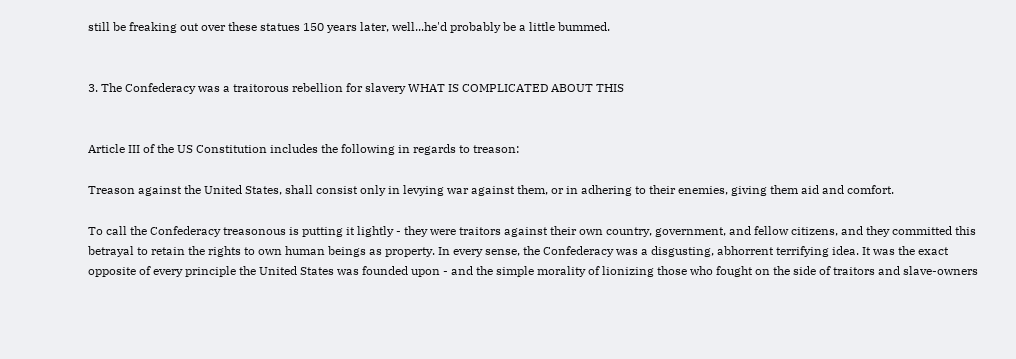still be freaking out over these statues 150 years later, well...he'd probably be a little bummed.


3. The Confederacy was a traitorous rebellion for slavery WHAT IS COMPLICATED ABOUT THIS


Article III of the US Constitution includes the following in regards to treason:

Treason against the United States, shall consist only in levying war against them, or in adhering to their enemies, giving them aid and comfort.

To call the Confederacy treasonous is putting it lightly - they were traitors against their own country, government, and fellow citizens, and they committed this betrayal to retain the rights to own human beings as property. In every sense, the Confederacy was a disgusting, abhorrent terrifying idea. It was the exact opposite of every principle the United States was founded upon - and the simple morality of lionizing those who fought on the side of traitors and slave-owners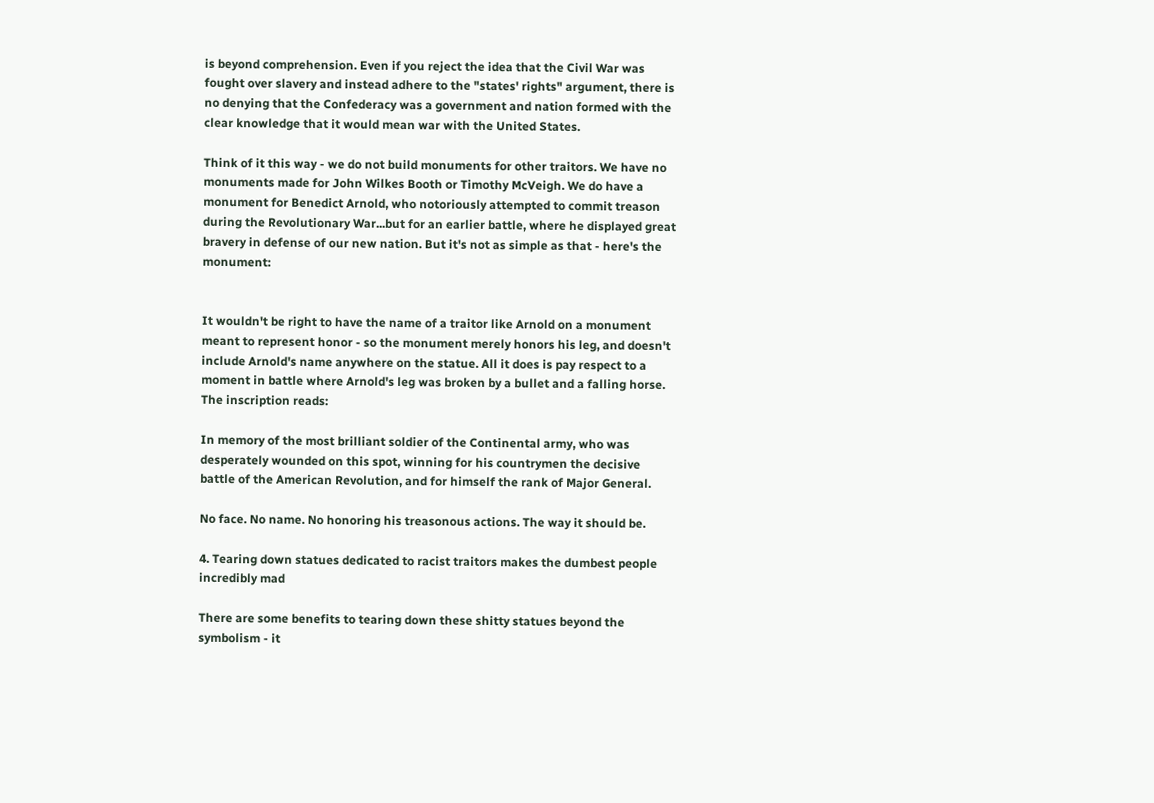is beyond comprehension. Even if you reject the idea that the Civil War was fought over slavery and instead adhere to the "states' rights" argument, there is no denying that the Confederacy was a government and nation formed with the clear knowledge that it would mean war with the United States.

Think of it this way - we do not build monuments for other traitors. We have no monuments made for John Wilkes Booth or Timothy McVeigh. We do have a monument for Benedict Arnold, who notoriously attempted to commit treason during the Revolutionary War...but for an earlier battle, where he displayed great bravery in defense of our new nation. But it's not as simple as that - here's the monument:


It wouldn't be right to have the name of a traitor like Arnold on a monument meant to represent honor - so the monument merely honors his leg, and doesn't include Arnold's name anywhere on the statue. All it does is pay respect to a moment in battle where Arnold's leg was broken by a bullet and a falling horse. The inscription reads:

In memory of the most brilliant soldier of the Continental army, who was desperately wounded on this spot, winning for his countrymen the decisive battle of the American Revolution, and for himself the rank of Major General.

No face. No name. No honoring his treasonous actions. The way it should be.

4. Tearing down statues dedicated to racist traitors makes the dumbest people incredibly mad

There are some benefits to tearing down these shitty statues beyond the symbolism - it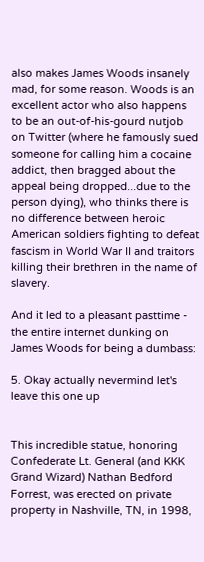also makes James Woods insanely mad, for some reason. Woods is an excellent actor who also happens to be an out-of-his-gourd nutjob on Twitter (where he famously sued someone for calling him a cocaine addict, then bragged about the appeal being dropped...due to the person dying), who thinks there is no difference between heroic American soldiers fighting to defeat fascism in World War II and traitors killing their brethren in the name of slavery.

And it led to a pleasant pasttime - the entire internet dunking on James Woods for being a dumbass:

5. Okay actually nevermind let's leave this one up


This incredible statue, honoring Confederate Lt. General (and KKK Grand Wizard) Nathan Bedford Forrest, was erected on private property in Nashville, TN, in 1998,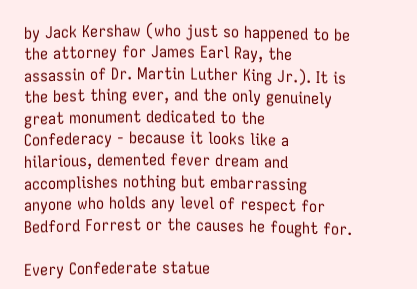by Jack Kershaw (who just so happened to be the attorney for James Earl Ray, the assassin of Dr. Martin Luther King Jr.). It is the best thing ever, and the only genuinely great monument dedicated to the Confederacy - because it looks like a hilarious, demented fever dream and accomplishes nothing but embarrassing anyone who holds any level of respect for Bedford Forrest or the causes he fought for.

Every Confederate statue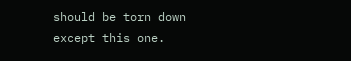should be torn down except this one.